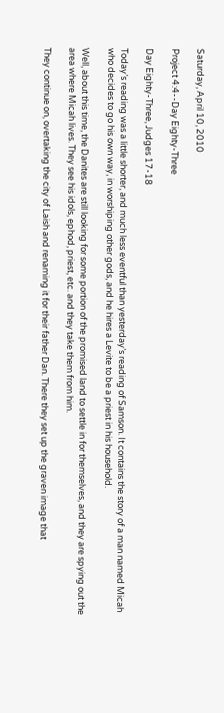Saturday, April 10, 2010

Project 4:4--Day Eighty-Three

Day Eighty-Three, Judges 17-18

Today’s reading was a little shorter, and much less eventful than yesterday’s reading of Samson. It contains the story of a man named Micah who decides to go his own way, in worshiping other gods, and he hires a Levite to be a priest in his household.

Well, about this time, the Danites are still looking for some portion of the promised land to settle in for themselves, and they are spying out the area where Micah lives. They see his idols, ephod, priest, etc. and they take them from him.

They continue on, overtaking the city of Laish and renaming it for their father Dan. There they set up the graven image that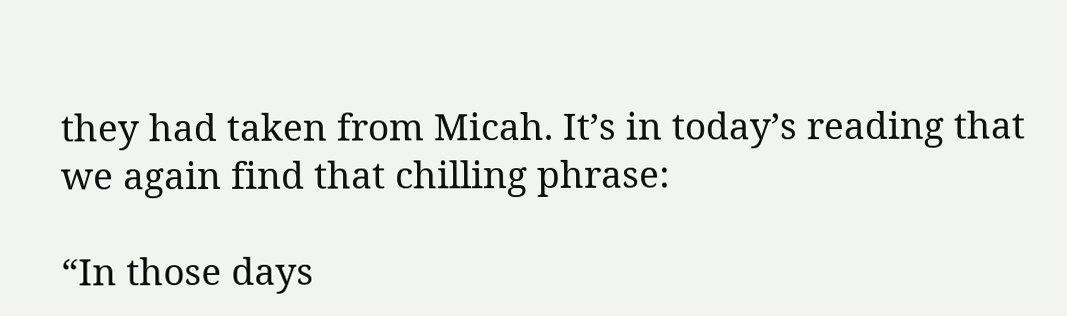they had taken from Micah. It’s in today’s reading that we again find that chilling phrase:

“In those days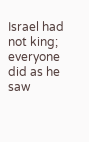Israel had not king; everyone did as he saw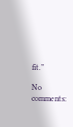fit.”

No comments: